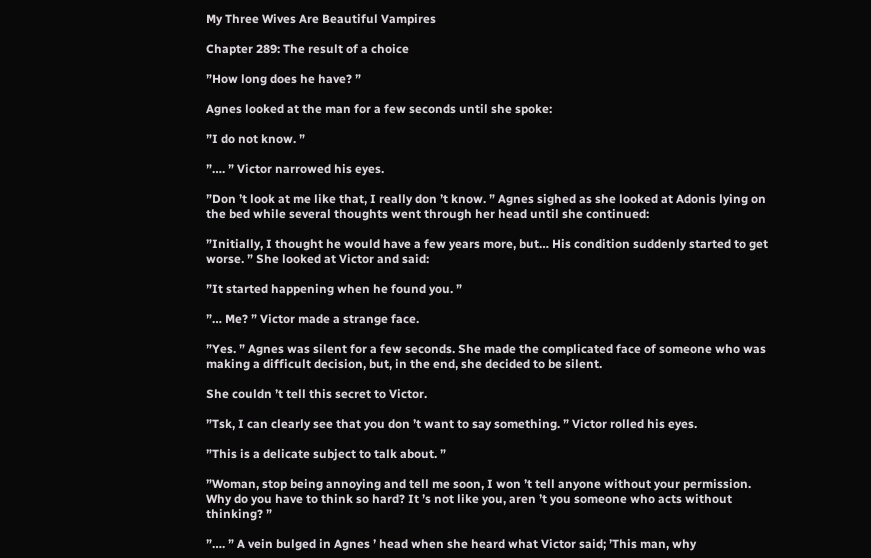My Three Wives Are Beautiful Vampires

Chapter 289: The result of a choice

”How long does he have? ”

Agnes looked at the man for a few seconds until she spoke:

”I do not know. ”

”…. ” Victor narrowed his eyes.

”Don ’t look at me like that, I really don ’t know. ” Agnes sighed as she looked at Adonis lying on the bed while several thoughts went through her head until she continued:

”Initially, I thought he would have a few years more, but… His condition suddenly started to get worse. ” She looked at Victor and said:

”It started happening when he found you. ”

”… Me? ” Victor made a strange face.

”Yes. ” Agnes was silent for a few seconds. She made the complicated face of someone who was making a difficult decision, but, in the end, she decided to be silent.

She couldn ’t tell this secret to Victor.

”Tsk, I can clearly see that you don ’t want to say something. ” Victor rolled his eyes.

”This is a delicate subject to talk about. ”

”Woman, stop being annoying and tell me soon, I won ’t tell anyone without your permission. Why do you have to think so hard? It ’s not like you, aren ’t you someone who acts without thinking? ”

”…. ” A vein bulged in Agnes ’ head when she heard what Victor said; ’This man, why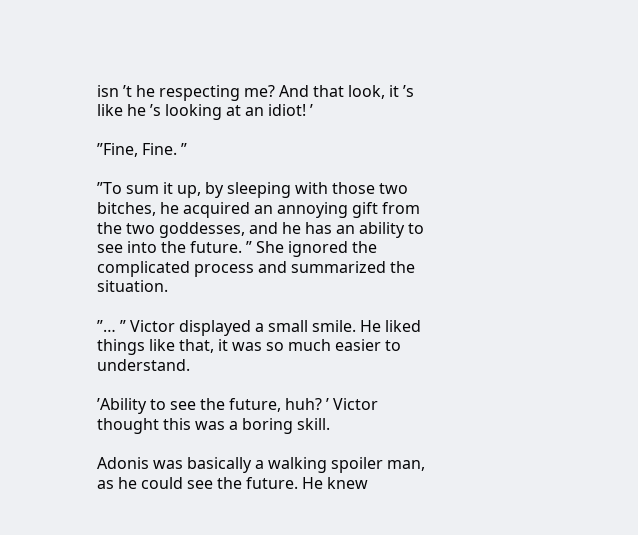isn ’t he respecting me? And that look, it ’s like he ’s looking at an idiot! ’

”Fine, Fine. ”

”To sum it up, by sleeping with those two bitches, he acquired an annoying gift from the two goddesses, and he has an ability to see into the future. ” She ignored the complicated process and summarized the situation.

”… ” Victor displayed a small smile. He liked things like that, it was so much easier to understand.

’Ability to see the future, huh? ’ Victor thought this was a boring skill.

Adonis was basically a walking spoiler man, as he could see the future. He knew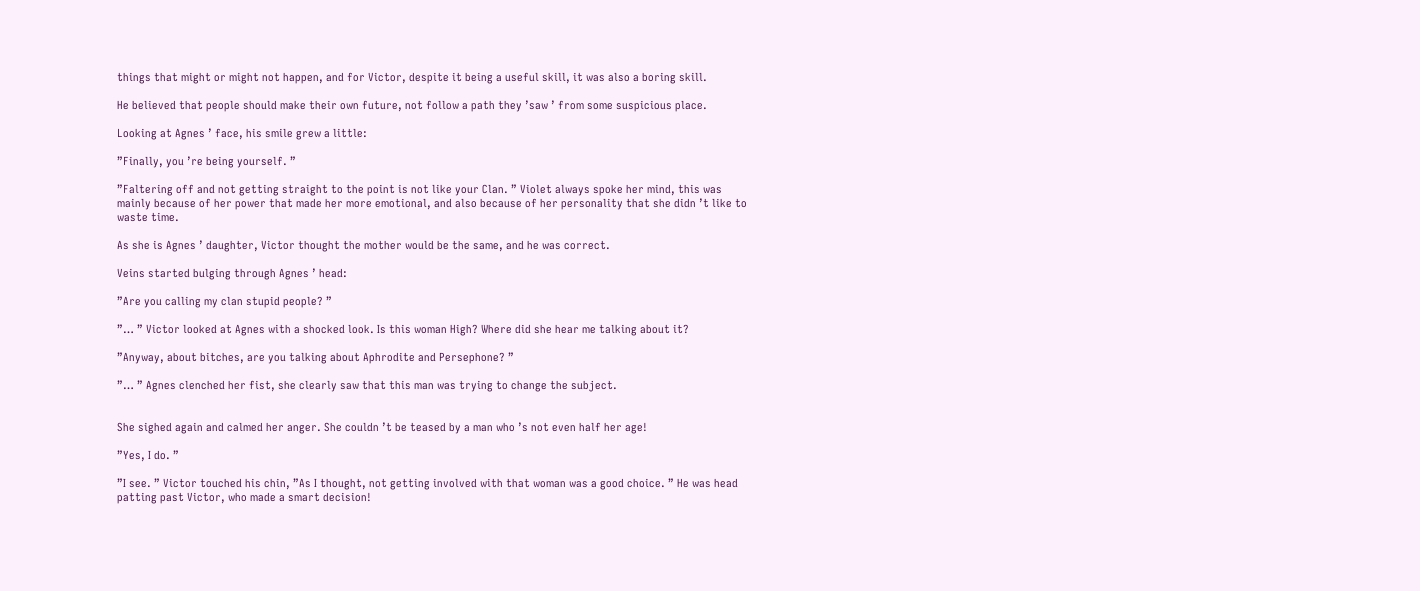things that might or might not happen, and for Victor, despite it being a useful skill, it was also a boring skill.

He believed that people should make their own future, not follow a path they ’saw ’ from some suspicious place.

Looking at Agnes ’ face, his smile grew a little:

”Finally, you ’re being yourself. ”

”Faltering off and not getting straight to the point is not like your Clan. ” Violet always spoke her mind, this was mainly because of her power that made her more emotional, and also because of her personality that she didn ’t like to waste time.

As she is Agnes ’ daughter, Victor thought the mother would be the same, and he was correct.

Veins started bulging through Agnes ’ head:

”Are you calling my clan stupid people? ”

”… ” Victor looked at Agnes with a shocked look. Is this woman High? Where did she hear me talking about it?

”Anyway, about bitches, are you talking about Aphrodite and Persephone? ”

”… ” Agnes clenched her fist, she clearly saw that this man was trying to change the subject.


She sighed again and calmed her anger. She couldn ’t be teased by a man who ’s not even half her age!

”Yes, I do. ”

”I see. ” Victor touched his chin, ”As I thought, not getting involved with that woman was a good choice. ” He was head patting past Victor, who made a smart decision!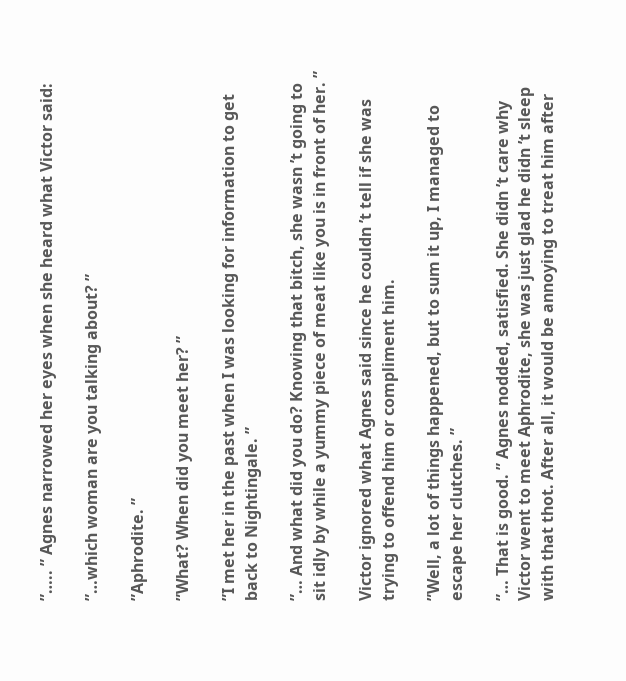”….. ” Agnes narrowed her eyes when she heard what Victor said:

”…which woman are you talking about? ”

”Aphrodite. ”

”What? When did you meet her? ”

”I met her in the past when I was looking for information to get back to Nightingale. ”

”… And what did you do? Knowing that bitch, she wasn ’t going to sit idly by while a yummy piece of meat like you is in front of her. ”

Victor ignored what Agnes said since he couldn ’t tell if she was trying to offend him or compliment him.

”Well, a lot of things happened, but to sum it up, I managed to escape her clutches. ”

”… That is good. ” Agnes nodded, satisfied. She didn ’t care why Victor went to meet Aphrodite, she was just glad he didn ’t sleep with that thot. After all, it would be annoying to treat him after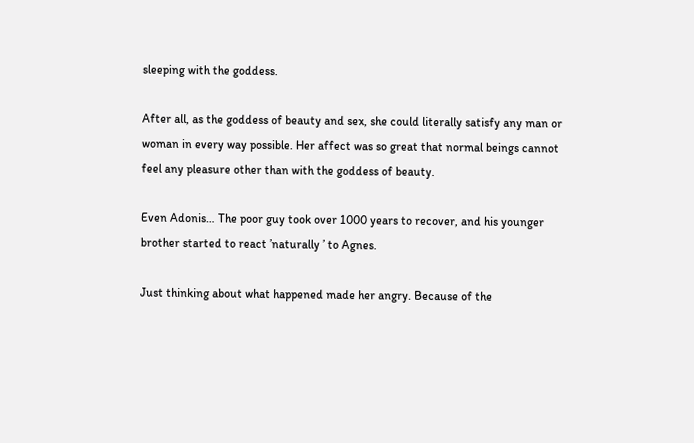sleeping with the goddess.

After all, as the goddess of beauty and sex, she could literally satisfy any man or woman in every way possible. Her affect was so great that normal beings cannot feel any pleasure other than with the goddess of beauty.

Even Adonis… The poor guy took over 1000 years to recover, and his younger brother started to react ’naturally ’ to Agnes.

Just thinking about what happened made her angry. Because of the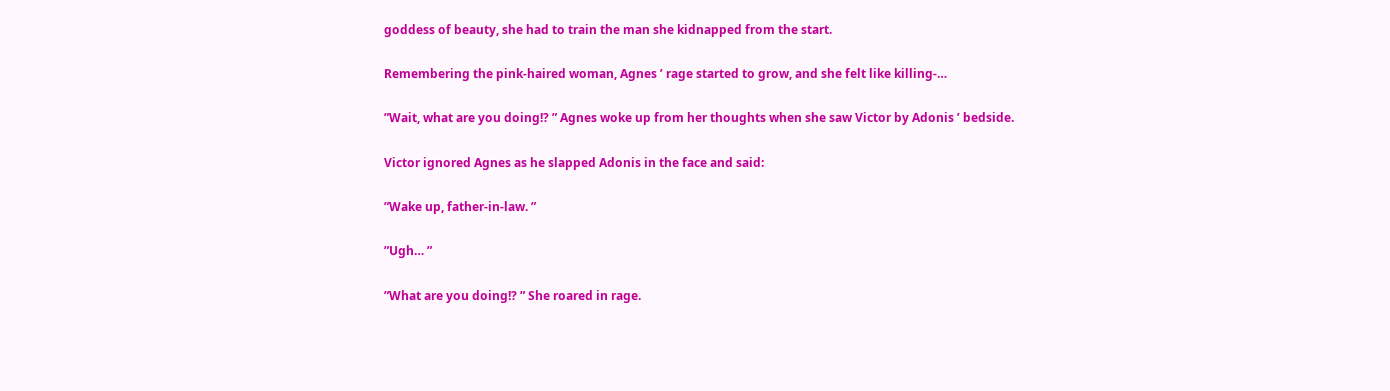goddess of beauty, she had to train the man she kidnapped from the start.

Remembering the pink-haired woman, Agnes ’ rage started to grow, and she felt like killing-…

”Wait, what are you doing!? ” Agnes woke up from her thoughts when she saw Victor by Adonis ’ bedside.

Victor ignored Agnes as he slapped Adonis in the face and said:

”Wake up, father-in-law. ”

”Ugh… ”

”What are you doing!? ” She roared in rage.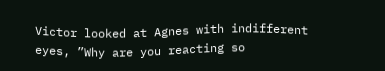Victor looked at Agnes with indifferent eyes, ”Why are you reacting so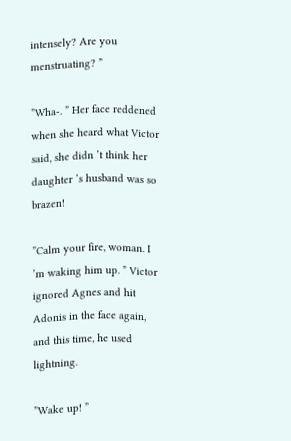intensely? Are you menstruating? ”

”Wha-. ” Her face reddened when she heard what Victor said, she didn ’t think her daughter ’s husband was so brazen!

”Calm your fire, woman. I ’m waking him up. ” Victor ignored Agnes and hit Adonis in the face again, and this time, he used lightning.

”Wake up! ”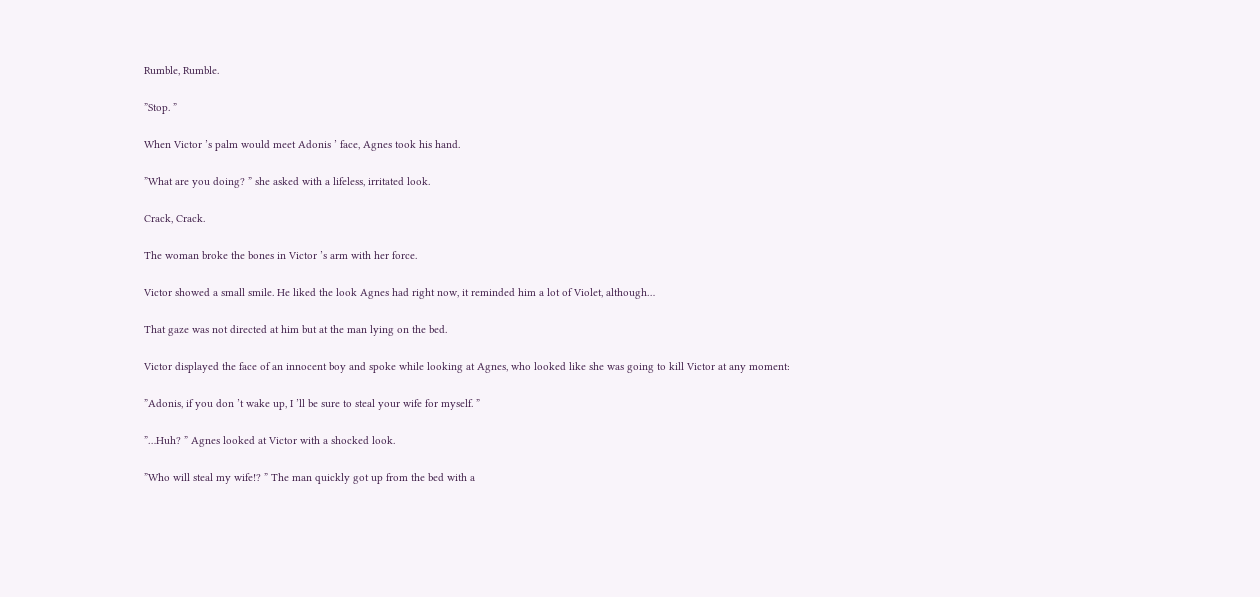Rumble, Rumble.

”Stop. ”

When Victor ’s palm would meet Adonis ’ face, Agnes took his hand.

”What are you doing? ” she asked with a lifeless, irritated look.

Crack, Crack.

The woman broke the bones in Victor ’s arm with her force.

Victor showed a small smile. He liked the look Agnes had right now, it reminded him a lot of Violet, although…

That gaze was not directed at him but at the man lying on the bed.

Victor displayed the face of an innocent boy and spoke while looking at Agnes, who looked like she was going to kill Victor at any moment:

”Adonis, if you don ’t wake up, I ’ll be sure to steal your wife for myself. ”

”…Huh? ” Agnes looked at Victor with a shocked look.

”Who will steal my wife!? ” The man quickly got up from the bed with a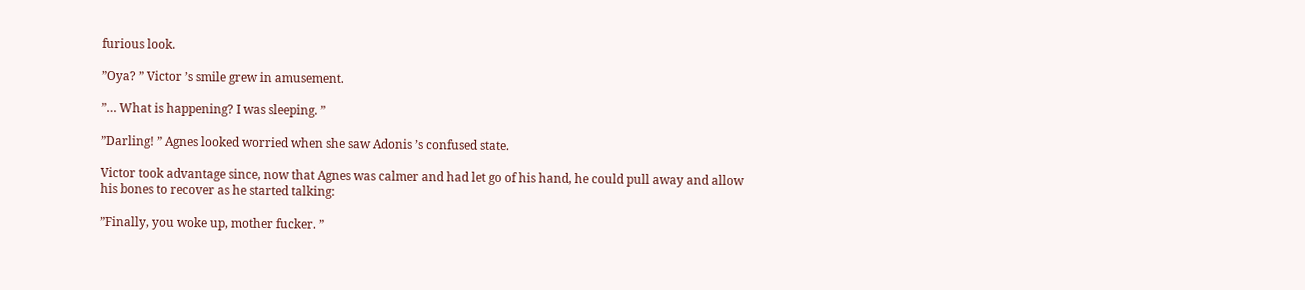furious look.

”Oya? ” Victor ’s smile grew in amusement.

”… What is happening? I was sleeping. ”

”Darling! ” Agnes looked worried when she saw Adonis ’s confused state.

Victor took advantage since, now that Agnes was calmer and had let go of his hand, he could pull away and allow his bones to recover as he started talking:

”Finally, you woke up, mother fucker. ”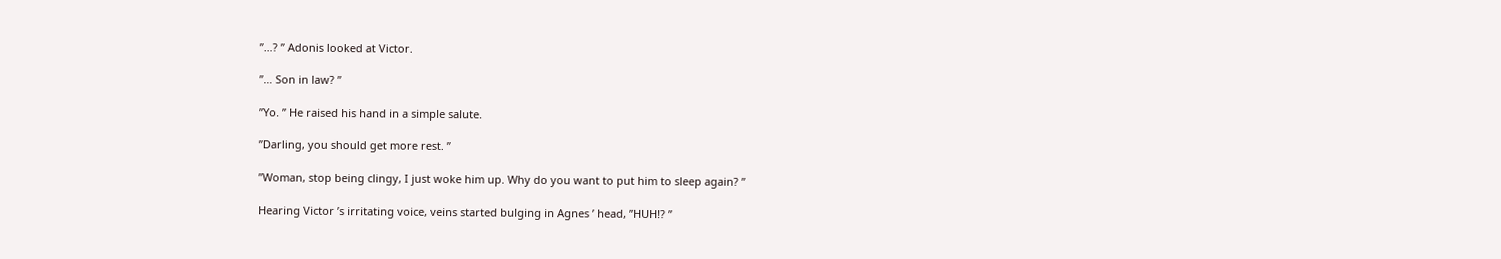”…? ” Adonis looked at Victor.

”… Son in law? ”

”Yo. ” He raised his hand in a simple salute.

”Darling, you should get more rest. ”

”Woman, stop being clingy, I just woke him up. Why do you want to put him to sleep again? ”

Hearing Victor ’s irritating voice, veins started bulging in Agnes ’ head, ”HUH!? ”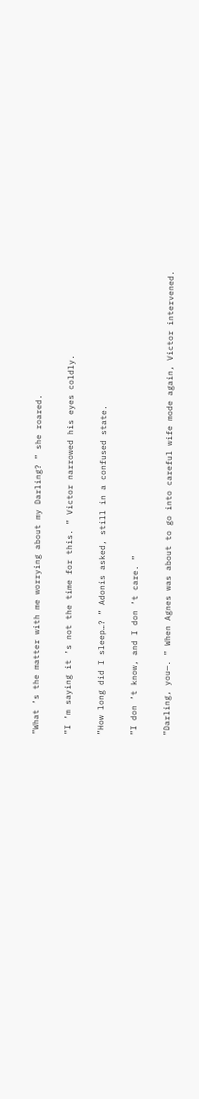”What ’s the matter with me worrying about my Darling? ” she roared.

”I ’m saying it ’s not the time for this. ” Victor narrowed his eyes coldly.

”How long did I sleep…? ” Adonis asked, still in a confused state.

”I don ’t know, and I don ’t care. ”

”Darling, you—. ” When Agnes was about to go into careful wife mode again, Victor intervened.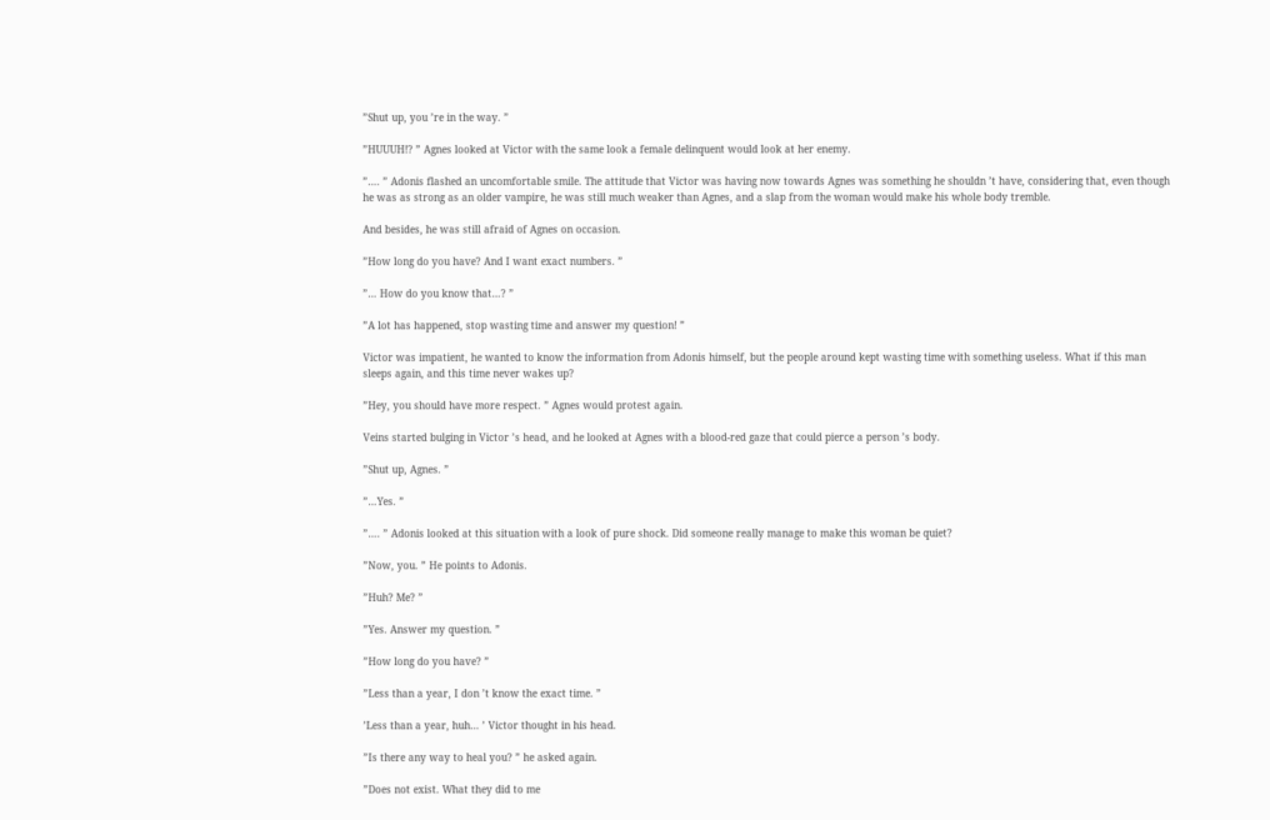”Shut up, you ’re in the way. ”

”HUUUH!? ” Agnes looked at Victor with the same look a female delinquent would look at her enemy.

”…. ” Adonis flashed an uncomfortable smile. The attitude that Victor was having now towards Agnes was something he shouldn ’t have, considering that, even though he was as strong as an older vampire, he was still much weaker than Agnes, and a slap from the woman would make his whole body tremble.

And besides, he was still afraid of Agnes on occasion.

”How long do you have? And I want exact numbers. ”

”… How do you know that…? ”

”A lot has happened, stop wasting time and answer my question! ”

Victor was impatient, he wanted to know the information from Adonis himself, but the people around kept wasting time with something useless. What if this man sleeps again, and this time never wakes up?

”Hey, you should have more respect. ” Agnes would protest again.

Veins started bulging in Victor ’s head, and he looked at Agnes with a blood-red gaze that could pierce a person ’s body.

”Shut up, Agnes. ”

”…Yes. ”

”…. ” Adonis looked at this situation with a look of pure shock. Did someone really manage to make this woman be quiet?

”Now, you. ” He points to Adonis.

”Huh? Me? ”

”Yes. Answer my question. ”

”How long do you have? ”

”Less than a year, I don ’t know the exact time. ”

’Less than a year, huh… ’ Victor thought in his head.

”Is there any way to heal you? ” he asked again.

”Does not exist. What they did to me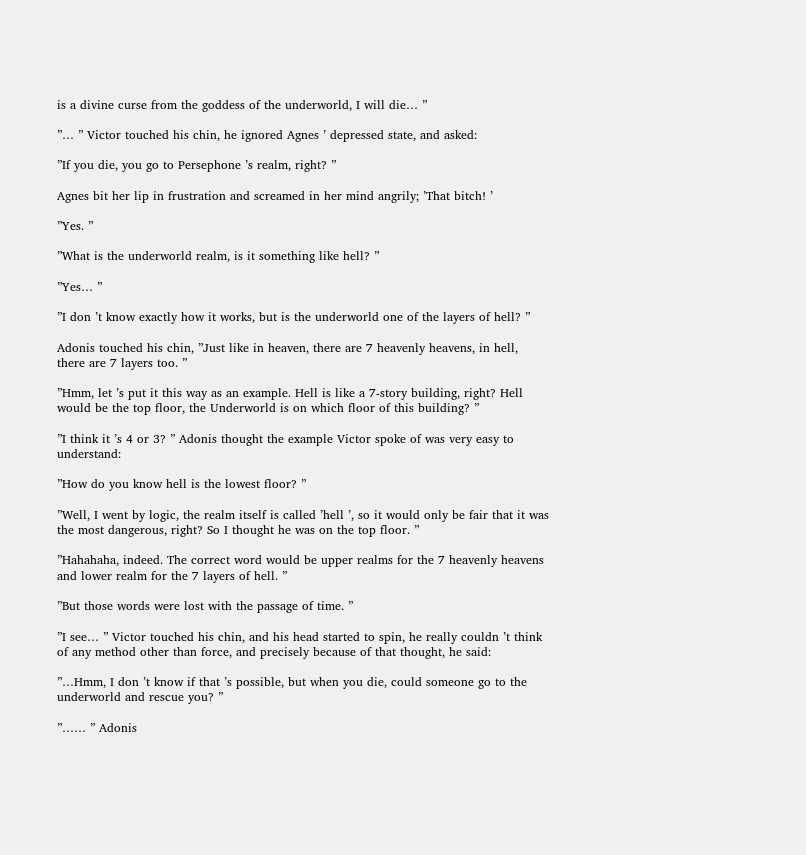is a divine curse from the goddess of the underworld, I will die… ”

”… ” Victor touched his chin, he ignored Agnes ’ depressed state, and asked:

”If you die, you go to Persephone ’s realm, right? ”

Agnes bit her lip in frustration and screamed in her mind angrily; ’That bitch! ’

”Yes. ”

”What is the underworld realm, is it something like hell? ”

”Yes… ”

”I don ’t know exactly how it works, but is the underworld one of the layers of hell? ”

Adonis touched his chin, ”Just like in heaven, there are 7 heavenly heavens, in hell, there are 7 layers too. ”

”Hmm, let ’s put it this way as an example. Hell is like a 7-story building, right? Hell would be the top floor, the Underworld is on which floor of this building? ”

”I think it ’s 4 or 3? ” Adonis thought the example Victor spoke of was very easy to understand:

”How do you know hell is the lowest floor? ”

”Well, I went by logic, the realm itself is called ’hell ’, so it would only be fair that it was the most dangerous, right? So I thought he was on the top floor. ”

”Hahahaha, indeed. The correct word would be upper realms for the 7 heavenly heavens and lower realm for the 7 layers of hell. ”

”But those words were lost with the passage of time. ”

”I see… ” Victor touched his chin, and his head started to spin, he really couldn ’t think of any method other than force, and precisely because of that thought, he said:

”…Hmm, I don ’t know if that ’s possible, but when you die, could someone go to the underworld and rescue you? ”

”…… ” Adonis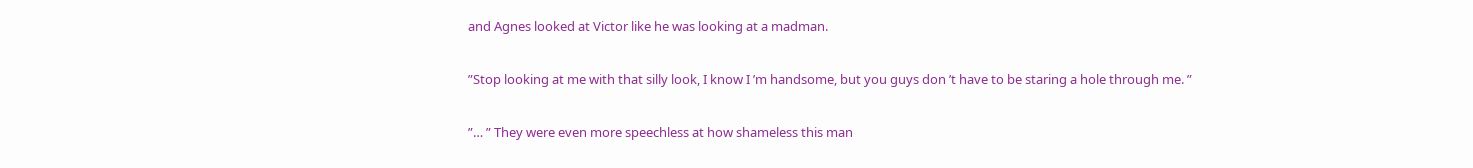and Agnes looked at Victor like he was looking at a madman.

”Stop looking at me with that silly look, I know I ’m handsome, but you guys don ’t have to be staring a hole through me. ”

”… ” They were even more speechless at how shameless this man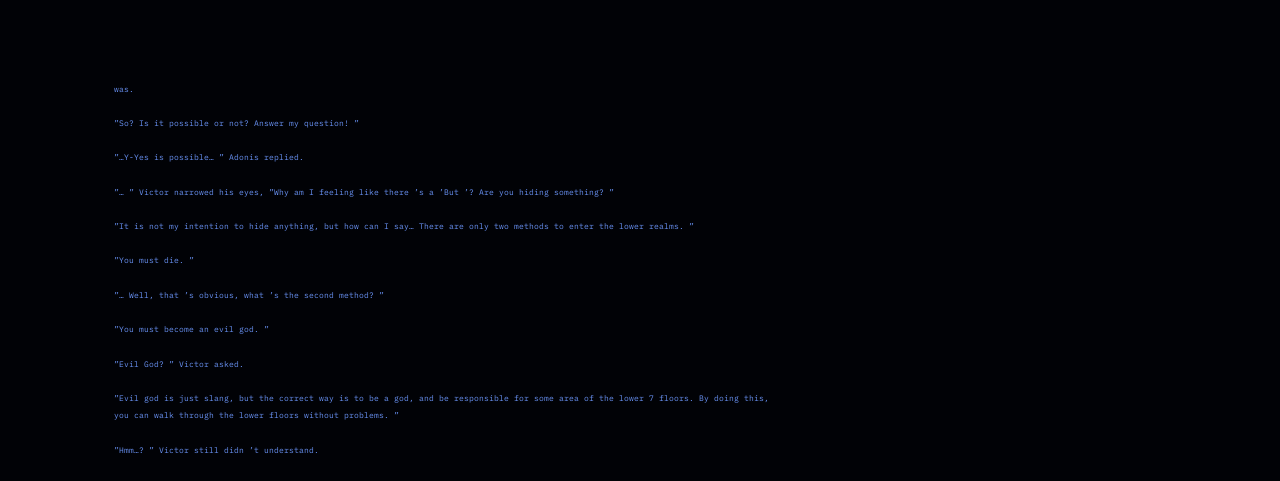was.

”So? Is it possible or not? Answer my question! ”

”…Y-Yes is possible… ” Adonis replied.

”… ” Victor narrowed his eyes, ”Why am I feeling like there ’s a ’But ’? Are you hiding something? ”

”It is not my intention to hide anything, but how can I say… There are only two methods to enter the lower realms. ”

”You must die. ”

”… Well, that ’s obvious, what ’s the second method? ”

”You must become an evil god. ”

”Evil God? ” Victor asked.

”Evil god is just slang, but the correct way is to be a god, and be responsible for some area of the lower 7 floors. By doing this, you can walk through the lower floors without problems. ”

”Hmm…? ” Victor still didn ’t understand.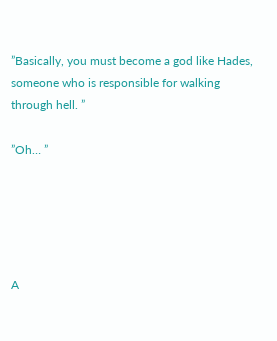”Basically, you must become a god like Hades, someone who is responsible for walking through hell. ”

”Oh… ”





A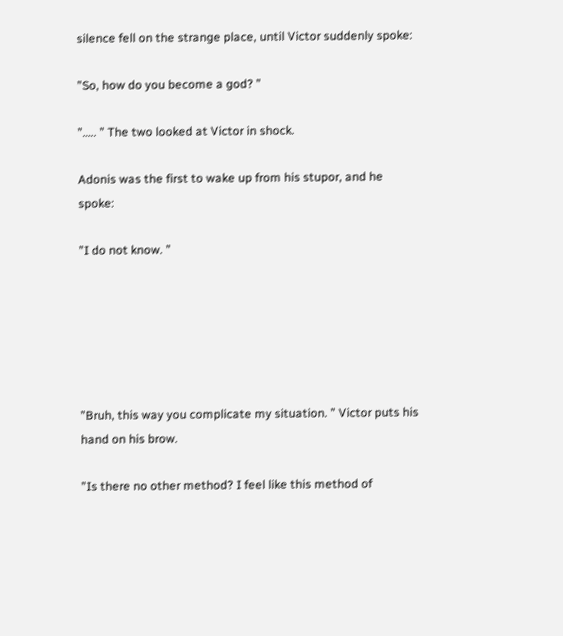silence fell on the strange place, until Victor suddenly spoke:

”So, how do you become a god? ”

”….. ” The two looked at Victor in shock.

Adonis was the first to wake up from his stupor, and he spoke:

”I do not know. ”






”Bruh, this way you complicate my situation. ” Victor puts his hand on his brow.

”Is there no other method? I feel like this method of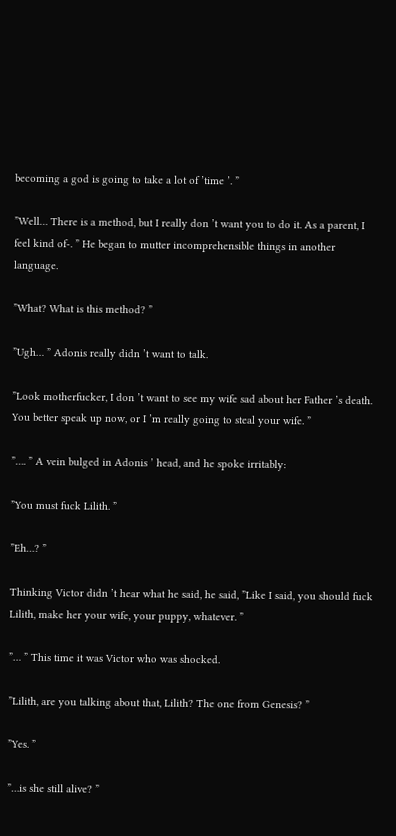becoming a god is going to take a lot of ’time ’. ”

”Well… There is a method, but I really don ’t want you to do it. As a parent, I feel kind of-. ” He began to mutter incomprehensible things in another language.

”What? What is this method? ”

”Ugh… ” Adonis really didn ’t want to talk.

”Look motherfucker, I don ’t want to see my wife sad about her Father ’s death. You better speak up now, or I ’m really going to steal your wife. ”

”…. ” A vein bulged in Adonis ’ head, and he spoke irritably:

”You must fuck Lilith. ”

”Eh…? ”

Thinking Victor didn ’t hear what he said, he said, ”Like I said, you should fuck Lilith, make her your wife, your puppy, whatever. ”

”… ” This time it was Victor who was shocked.

”Lilith, are you talking about that, Lilith? The one from Genesis? ”

”Yes. ”

”…is she still alive? ”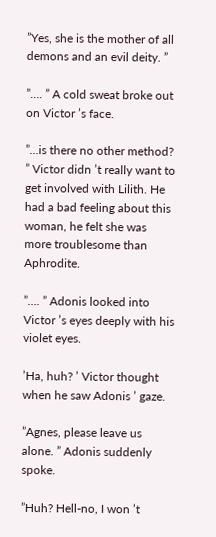”Yes, she is the mother of all demons and an evil deity. ”

”…. ” A cold sweat broke out on Victor ’s face.

”…is there no other method? ” Victor didn ’t really want to get involved with Lilith. He had a bad feeling about this woman, he felt she was more troublesome than Aphrodite.

”…. ” Adonis looked into Victor ’s eyes deeply with his violet eyes.

’Ha, huh? ’ Victor thought when he saw Adonis ’ gaze.

”Agnes, please leave us alone. ” Adonis suddenly spoke.

”Huh? Hell-no, I won ’t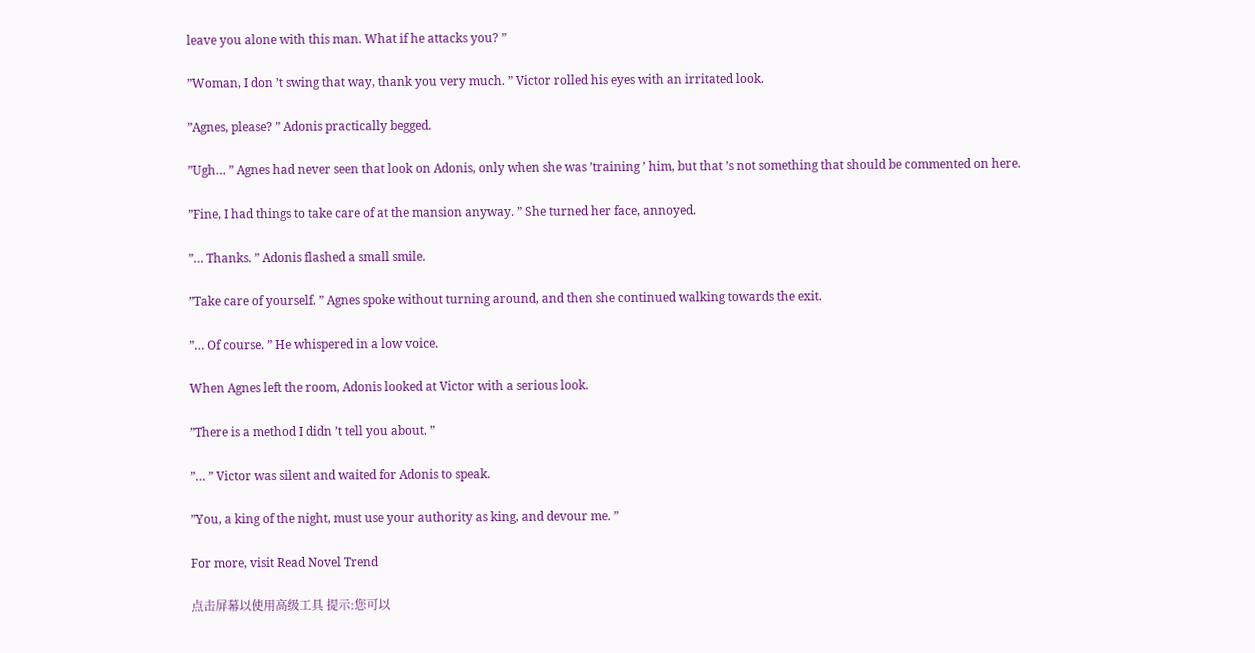leave you alone with this man. What if he attacks you? ”

”Woman, I don ’t swing that way, thank you very much. ” Victor rolled his eyes with an irritated look.

”Agnes, please? ” Adonis practically begged.

”Ugh… ” Agnes had never seen that look on Adonis, only when she was ’training ’ him, but that ’s not something that should be commented on here.

”Fine, I had things to take care of at the mansion anyway. ” She turned her face, annoyed.

”… Thanks. ” Adonis flashed a small smile.

”Take care of yourself. ” Agnes spoke without turning around, and then she continued walking towards the exit.

”… Of course. ” He whispered in a low voice.

When Agnes left the room, Adonis looked at Victor with a serious look.

”There is a method I didn ’t tell you about. ”

”… ” Victor was silent and waited for Adonis to speak.

”You, a king of the night, must use your authority as king, and devour me. ”

For more, visit Read Novel Trend

点击屏幕以使用高级工具 提示:您可以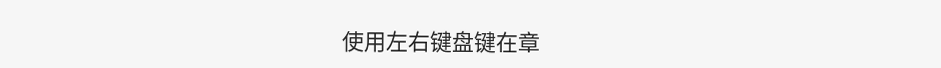使用左右键盘键在章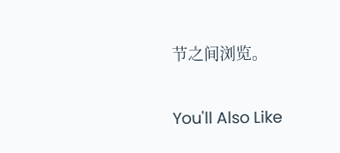节之间浏览。

You'll Also Like